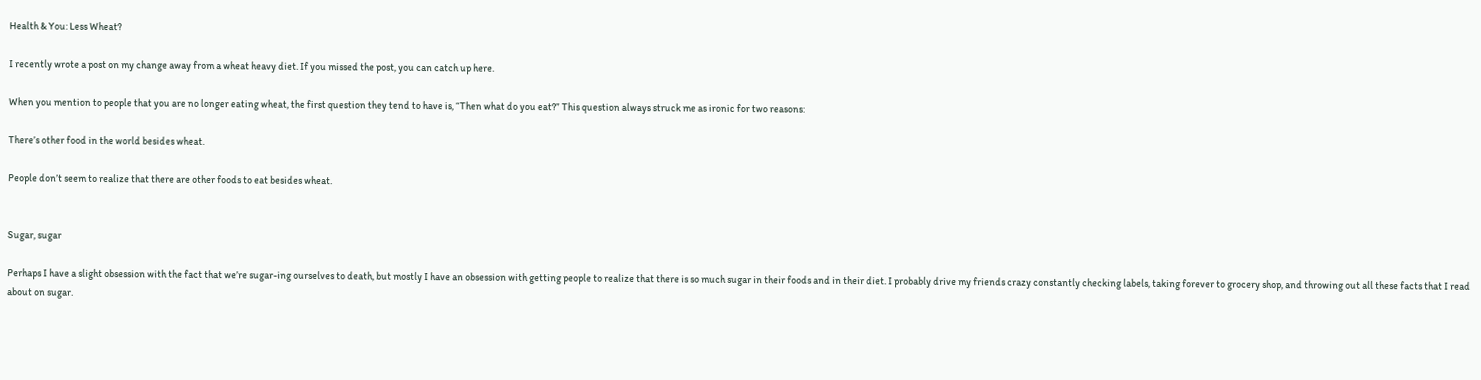Health & You: Less Wheat?

I recently wrote a post on my change away from a wheat heavy diet. If you missed the post, you can catch up here.

When you mention to people that you are no longer eating wheat, the first question they tend to have is, “Then what do you eat?” This question always struck me as ironic for two reasons:

There’s other food in the world besides wheat.

People don’t seem to realize that there are other foods to eat besides wheat.


Sugar, sugar

Perhaps I have a slight obsession with the fact that we’re sugar-ing ourselves to death, but mostly I have an obsession with getting people to realize that there is so much sugar in their foods and in their diet. I probably drive my friends crazy constantly checking labels, taking forever to grocery shop, and throwing out all these facts that I read about on sugar.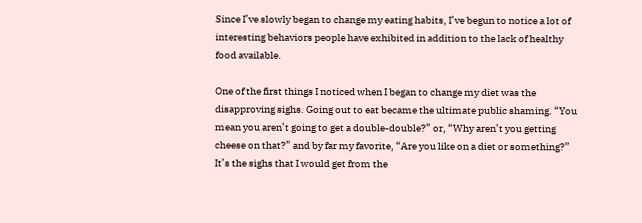Since I’ve slowly began to change my eating habits, I’ve begun to notice a lot of interesting behaviors people have exhibited in addition to the lack of healthy food available.

One of the first things I noticed when I began to change my diet was the disapproving sighs. Going out to eat became the ultimate public shaming. “You mean you aren’t going to get a double-double?” or, “Why aren’t you getting cheese on that?” and by far my favorite, “Are you like on a diet or something?” It’s the sighs that I would get from the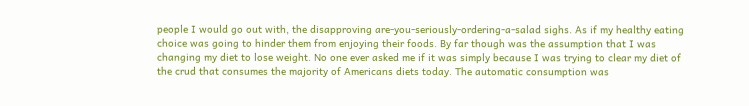people I would go out with, the disapproving are-you-seriously-ordering-a-salad sighs. As if my healthy eating choice was going to hinder them from enjoying their foods. By far though was the assumption that I was changing my diet to lose weight. No one ever asked me if it was simply because I was trying to clear my diet of the crud that consumes the majority of Americans diets today. The automatic consumption was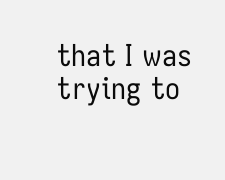that I was trying to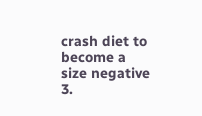crash diet to become a size negative 3.